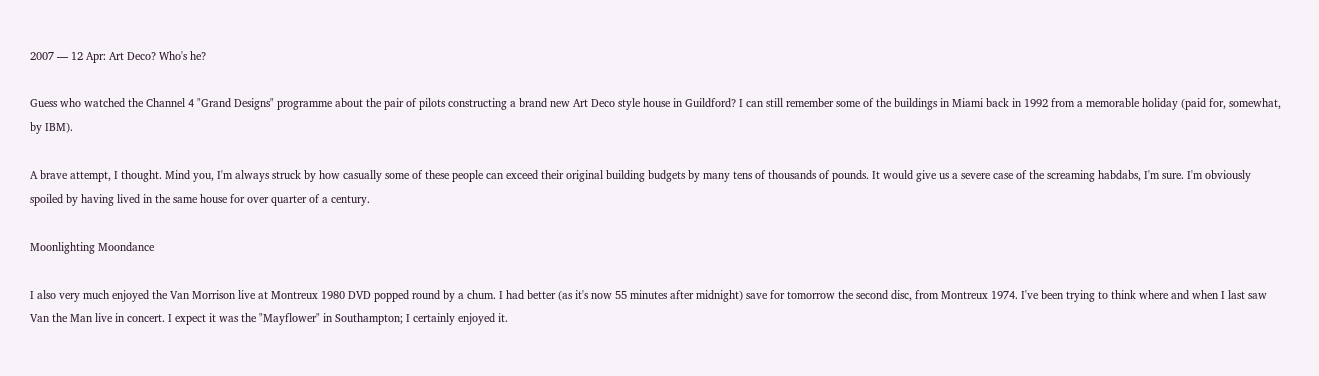2007 — 12 Apr: Art Deco? Who's he?

Guess who watched the Channel 4 "Grand Designs" programme about the pair of pilots constructing a brand new Art Deco style house in Guildford? I can still remember some of the buildings in Miami back in 1992 from a memorable holiday (paid for, somewhat, by IBM).

A brave attempt, I thought. Mind you, I'm always struck by how casually some of these people can exceed their original building budgets by many tens of thousands of pounds. It would give us a severe case of the screaming habdabs, I'm sure. I'm obviously spoiled by having lived in the same house for over quarter of a century.

Moonlighting Moondance

I also very much enjoyed the Van Morrison live at Montreux 1980 DVD popped round by a chum. I had better (as it's now 55 minutes after midnight) save for tomorrow the second disc, from Montreux 1974. I've been trying to think where and when I last saw Van the Man live in concert. I expect it was the "Mayflower" in Southampton; I certainly enjoyed it.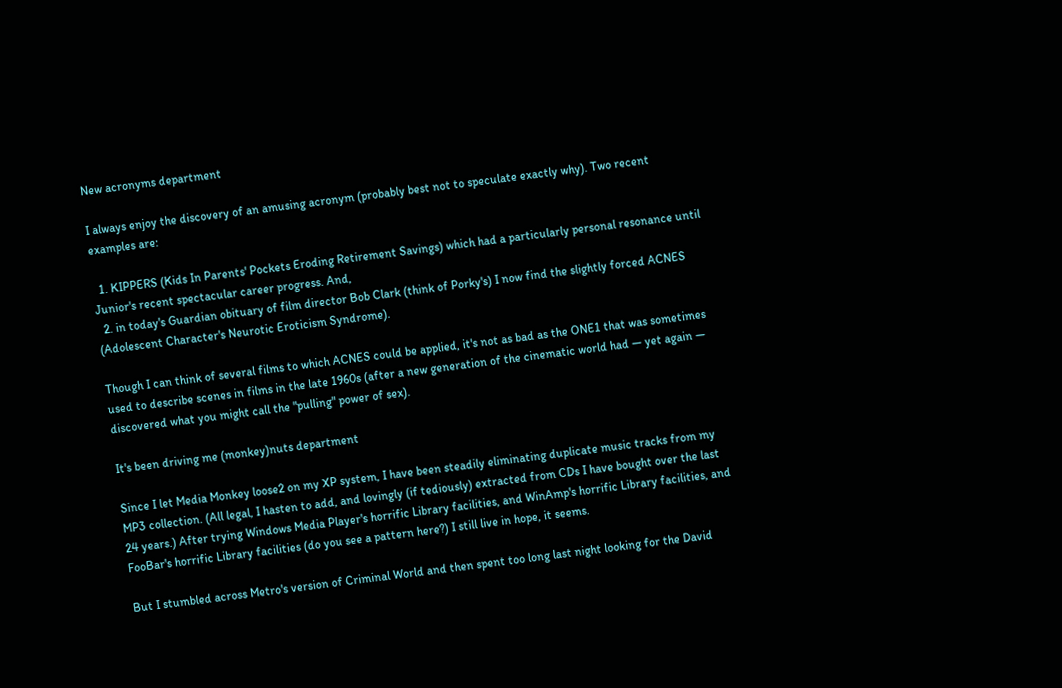New acronyms department

I always enjoy the discovery of an amusing acronym (probably best not to speculate exactly why). Two recent examples are:

  1. KIPPERS (Kids In Parents' Pockets Eroding Retirement Savings) which had a particularly personal resonance until Junior's recent spectacular career progress. And,
  2. in today's Guardian obituary of film director Bob Clark (think of Porky's) I now find the slightly forced ACNES (Adolescent Character's Neurotic Eroticism Syndrome).

Though I can think of several films to which ACNES could be applied, it's not as bad as the ONE1 that was sometimes used to describe scenes in films in the late 1960s (after a new generation of the cinematic world had — yet again — discovered what you might call the "pulling" power of sex).

It's been driving me (monkey)nuts department

Since I let Media Monkey loose2 on my XP system, I have been steadily eliminating duplicate music tracks from my MP3 collection. (All legal, I hasten to add, and lovingly (if tediously) extracted from CDs I have bought over the last 24 years.) After trying Windows Media Player's horrific Library facilities, and WinAmp's horrific Library facilities, and FooBar's horrific Library facilities (do you see a pattern here?) I still live in hope, it seems.

But I stumbled across Metro's version of Criminal World and then spent too long last night looking for the David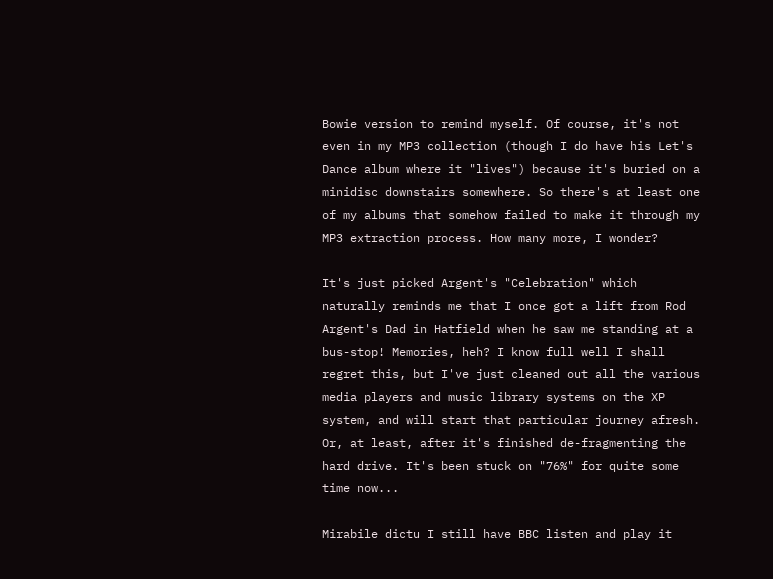Bowie version to remind myself. Of course, it's not even in my MP3 collection (though I do have his Let's Dance album where it "lives") because it's buried on a minidisc downstairs somewhere. So there's at least one of my albums that somehow failed to make it through my MP3 extraction process. How many more, I wonder?

It's just picked Argent's "Celebration" which naturally reminds me that I once got a lift from Rod Argent's Dad in Hatfield when he saw me standing at a bus-stop! Memories, heh? I know full well I shall regret this, but I've just cleaned out all the various media players and music library systems on the XP system, and will start that particular journey afresh. Or, at least, after it's finished de-fragmenting the hard drive. It's been stuck on "76%" for quite some time now...

Mirabile dictu I still have BBC listen and play it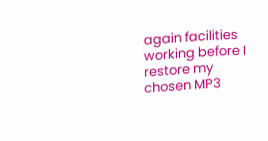again facilities working before I restore my chosen MP3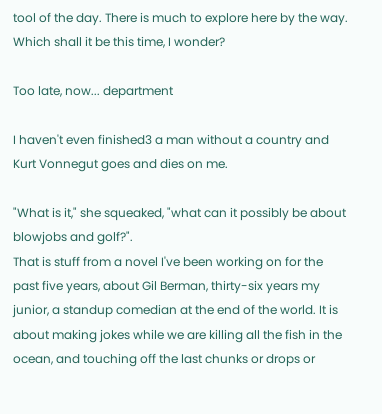tool of the day. There is much to explore here by the way. Which shall it be this time, I wonder?

Too late, now... department

I haven't even finished3 a man without a country and Kurt Vonnegut goes and dies on me.

"What is it," she squeaked, "what can it possibly be about blowjobs and golf?".
That is stuff from a novel I've been working on for the past five years, about Gil Berman, thirty-six years my junior, a standup comedian at the end of the world. It is about making jokes while we are killing all the fish in the ocean, and touching off the last chunks or drops or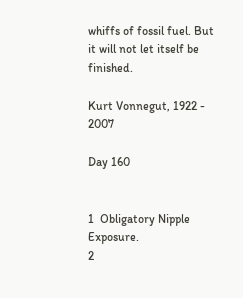whiffs of fossil fuel. But it will not let itself be finished.

Kurt Vonnegut, 1922 - 2007

Day 160


1  Obligatory Nipple Exposure.
2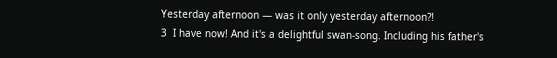Yesterday afternoon — was it only yesterday afternoon?!
3  I have now! And it's a delightful swan-song. Including his father's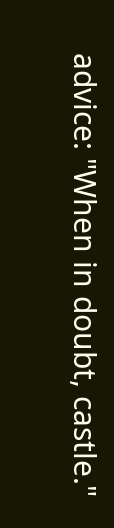advice: "When in doubt, castle."